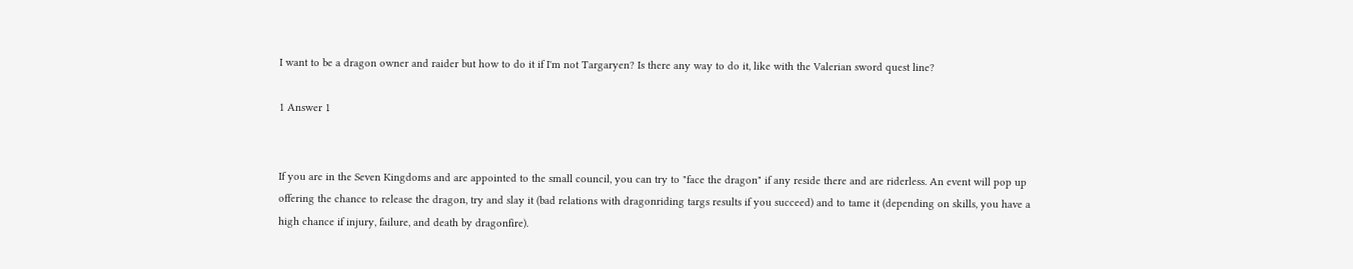I want to be a dragon owner and raider but how to do it if I'm not Targaryen? Is there any way to do it, like with the Valerian sword quest line?

1 Answer 1


If you are in the Seven Kingdoms and are appointed to the small council, you can try to "face the dragon" if any reside there and are riderless. An event will pop up offering the chance to release the dragon, try and slay it (bad relations with dragonriding targs results if you succeed) and to tame it (depending on skills, you have a high chance if injury, failure, and death by dragonfire).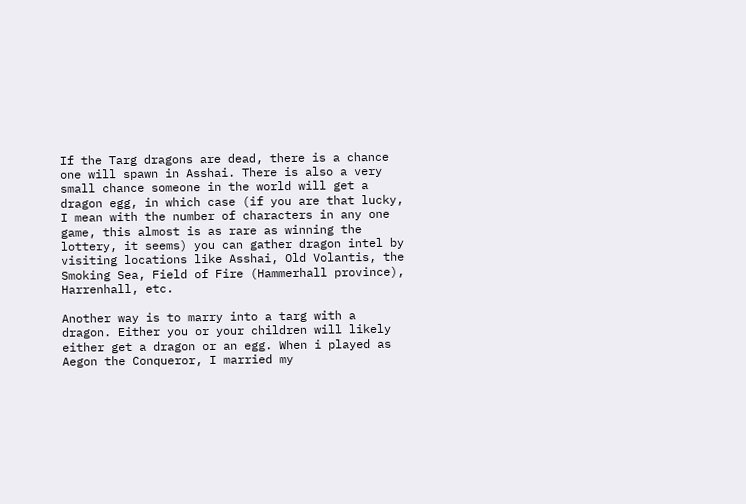If the Targ dragons are dead, there is a chance one will spawn in Asshai. There is also a very small chance someone in the world will get a dragon egg, in which case (if you are that lucky, I mean with the number of characters in any one game, this almost is as rare as winning the lottery, it seems) you can gather dragon intel by visiting locations like Asshai, Old Volantis, the Smoking Sea, Field of Fire (Hammerhall province), Harrenhall, etc.

Another way is to marry into a targ with a dragon. Either you or your children will likely either get a dragon or an egg. When i played as Aegon the Conqueror, I married my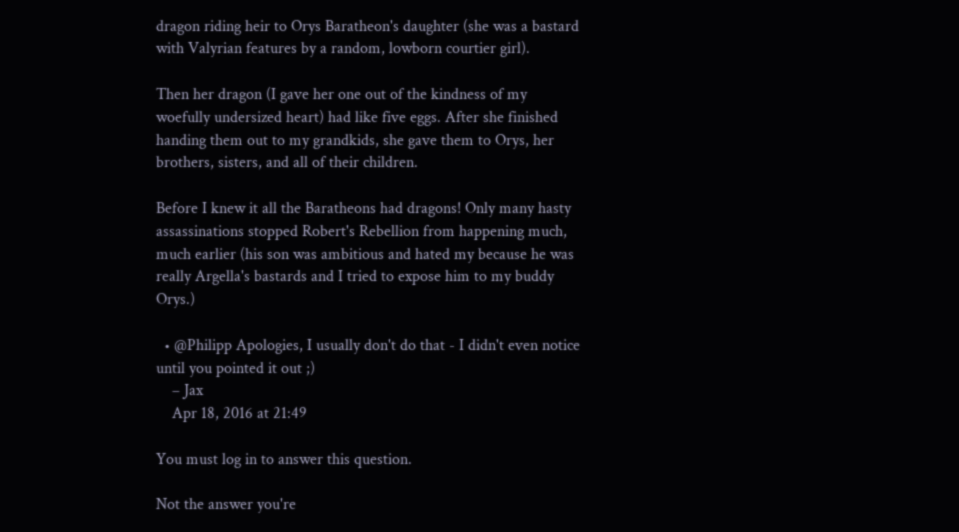dragon riding heir to Orys Baratheon's daughter (she was a bastard with Valyrian features by a random, lowborn courtier girl).

Then her dragon (I gave her one out of the kindness of my woefully undersized heart) had like five eggs. After she finished handing them out to my grandkids, she gave them to Orys, her brothers, sisters, and all of their children.

Before I knew it all the Baratheons had dragons! Only many hasty assassinations stopped Robert's Rebellion from happening much, much earlier (his son was ambitious and hated my because he was really Argella's bastards and I tried to expose him to my buddy Orys.)

  • @Philipp Apologies, I usually don't do that - I didn't even notice until you pointed it out ;)
    – Jax
    Apr 18, 2016 at 21:49

You must log in to answer this question.

Not the answer you're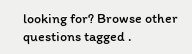looking for? Browse other questions tagged .